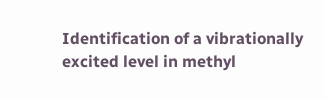Identification of a vibrationally excited level in methyl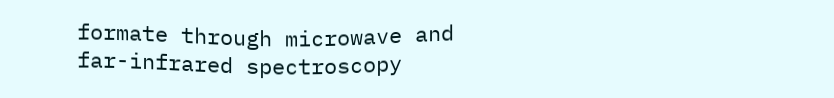formate through microwave and far-infrared spectroscopy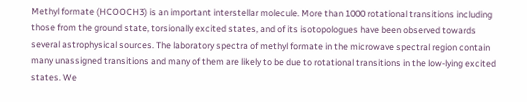Methyl formate (HCOOCH3) is an important interstellar molecule. More than 1000 rotational transitions including those from the ground state, torsionally excited states, and of its isotopologues have been observed towards several astrophysical sources. The laboratory spectra of methyl formate in the microwave spectral region contain many unassigned transitions and many of them are likely to be due to rotational transitions in the low-lying excited states. We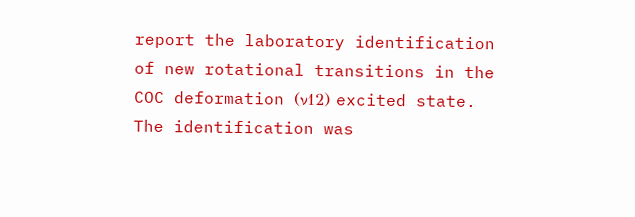report the laboratory identification of new rotational transitions in the COC deformation (ν12) excited state. The identification was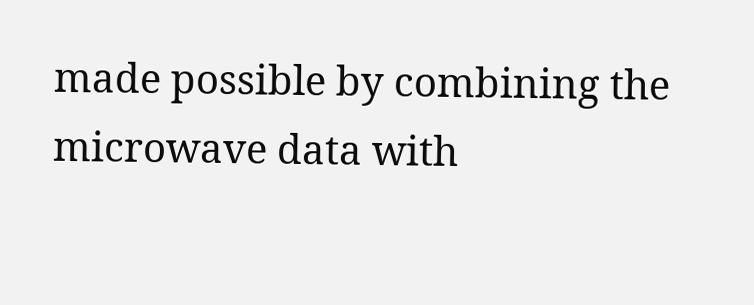made possible by combining the microwave data with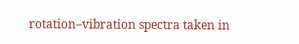rotation–vibration spectra taken in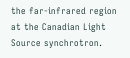the far-infrared region at the Canadian Light Source synchrotron.